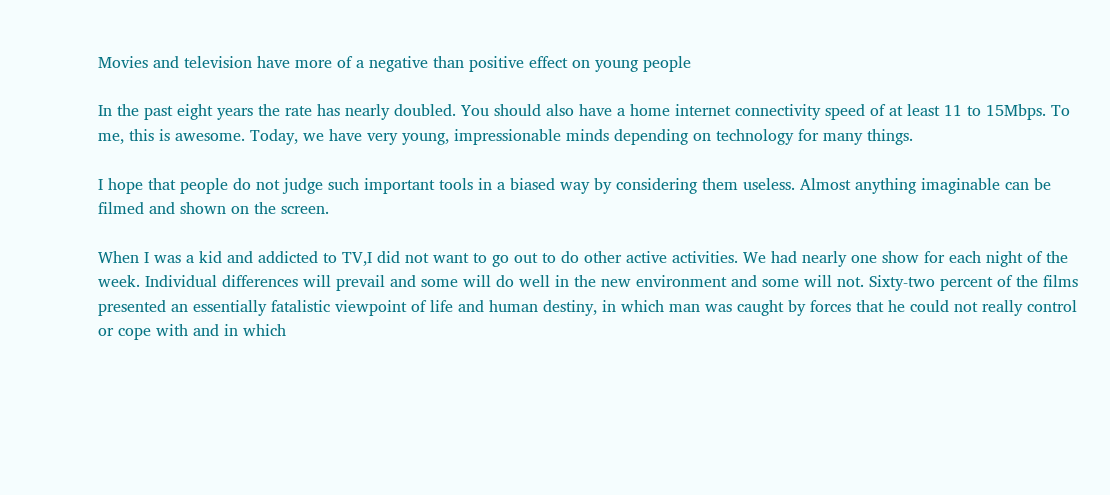Movies and television have more of a negative than positive effect on young people

In the past eight years the rate has nearly doubled. You should also have a home internet connectivity speed of at least 11 to 15Mbps. To me, this is awesome. Today, we have very young, impressionable minds depending on technology for many things.

I hope that people do not judge such important tools in a biased way by considering them useless. Almost anything imaginable can be filmed and shown on the screen.

When I was a kid and addicted to TV,I did not want to go out to do other active activities. We had nearly one show for each night of the week. Individual differences will prevail and some will do well in the new environment and some will not. Sixty-two percent of the films presented an essentially fatalistic viewpoint of life and human destiny, in which man was caught by forces that he could not really control or cope with and in which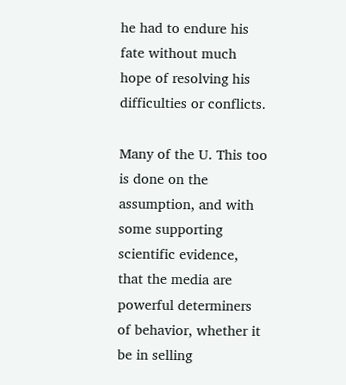he had to endure his fate without much hope of resolving his difficulties or conflicts.

Many of the U. This too is done on the assumption, and with some supporting scientific evidence, that the media are powerful determiners of behavior, whether it be in selling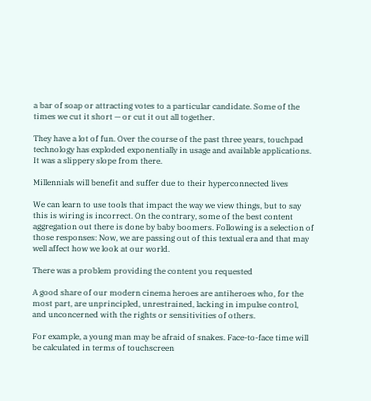a bar of soap or attracting votes to a particular candidate. Some of the times we cut it short — or cut it out all together.

They have a lot of fun. Over the course of the past three years, touchpad technology has exploded exponentially in usage and available applications. It was a slippery slope from there.

Millennials will benefit and suffer due to their hyperconnected lives

We can learn to use tools that impact the way we view things, but to say this is wiring is incorrect. On the contrary, some of the best content aggregation out there is done by baby boomers. Following is a selection of those responses: Now, we are passing out of this textual era and that may well affect how we look at our world.

There was a problem providing the content you requested

A good share of our modern cinema heroes are antiheroes who, for the most part, are unprincipled, unrestrained, lacking in impulse control, and unconcerned with the rights or sensitivities of others.

For example, a young man may be afraid of snakes. Face-to-face time will be calculated in terms of touchscreen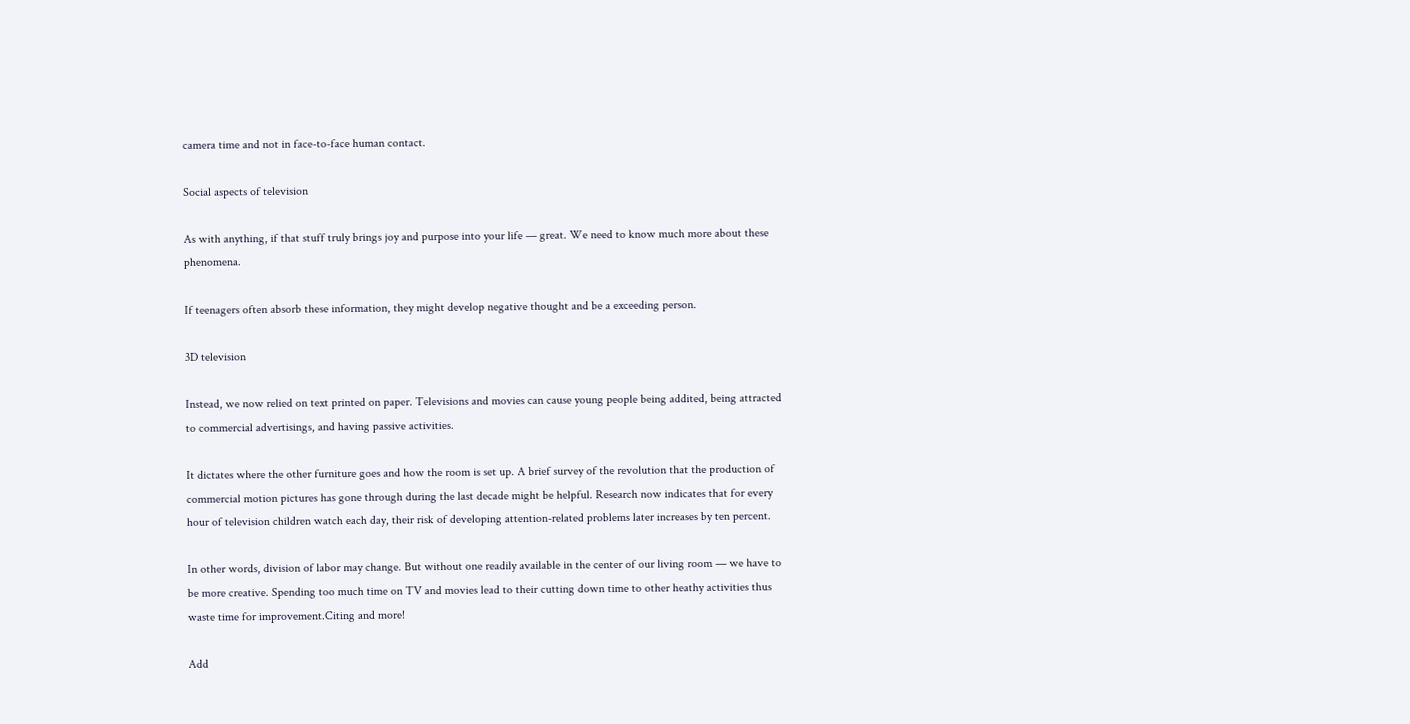camera time and not in face-to-face human contact.

Social aspects of television

As with anything, if that stuff truly brings joy and purpose into your life — great. We need to know much more about these phenomena.

If teenagers often absorb these information, they might develop negative thought and be a exceeding person.

3D television

Instead, we now relied on text printed on paper. Televisions and movies can cause young people being addited, being attracted to commercial advertisings, and having passive activities.

It dictates where the other furniture goes and how the room is set up. A brief survey of the revolution that the production of commercial motion pictures has gone through during the last decade might be helpful. Research now indicates that for every hour of television children watch each day, their risk of developing attention-related problems later increases by ten percent.

In other words, division of labor may change. But without one readily available in the center of our living room — we have to be more creative. Spending too much time on TV and movies lead to their cutting down time to other heathy activities thus waste time for improvement.Citing and more!

Add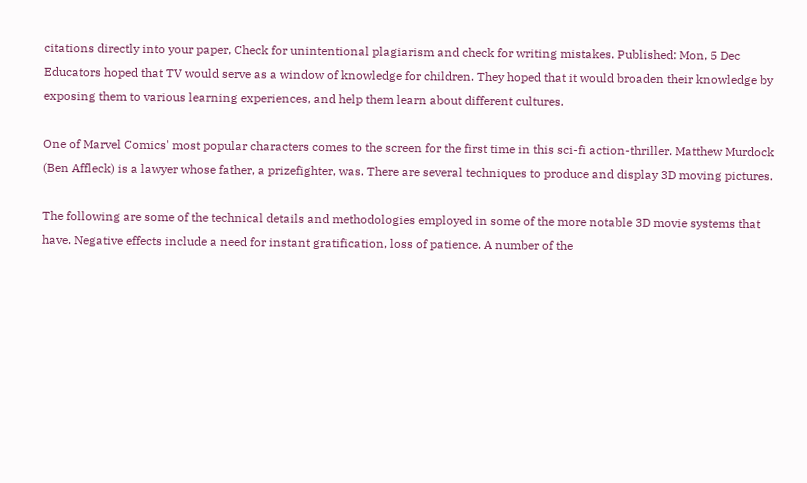citations directly into your paper, Check for unintentional plagiarism and check for writing mistakes. Published: Mon, 5 Dec Educators hoped that TV would serve as a window of knowledge for children. They hoped that it would broaden their knowledge by exposing them to various learning experiences, and help them learn about different cultures.

One of Marvel Comics' most popular characters comes to the screen for the first time in this sci-fi action-thriller. Matthew Murdock (Ben Affleck) is a lawyer whose father, a prizefighter, was. There are several techniques to produce and display 3D moving pictures.

The following are some of the technical details and methodologies employed in some of the more notable 3D movie systems that have. Negative effects include a need for instant gratification, loss of patience. A number of the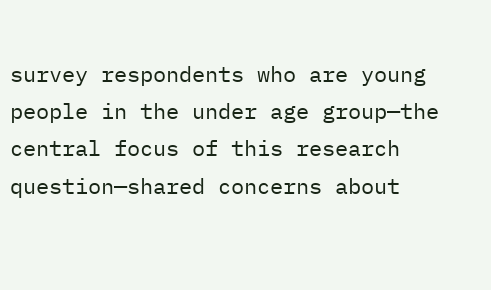survey respondents who are young people in the under age group—the central focus of this research question—shared concerns about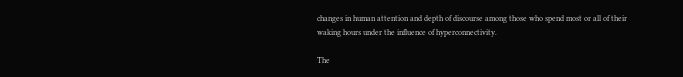changes in human attention and depth of discourse among those who spend most or all of their waking hours under the influence of hyperconnectivity.

The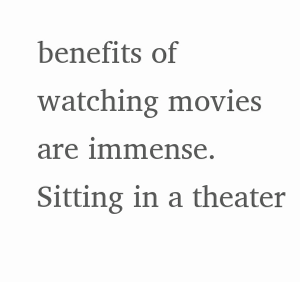benefits of watching movies are immense. Sitting in a theater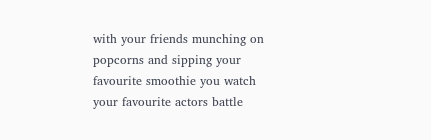with your friends munching on popcorns and sipping your favourite smoothie you watch your favourite actors battle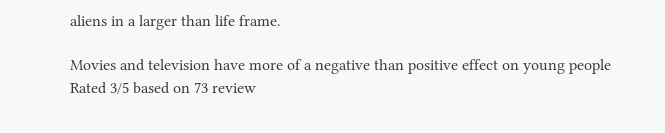aliens in a larger than life frame.

Movies and television have more of a negative than positive effect on young people
Rated 3/5 based on 73 review